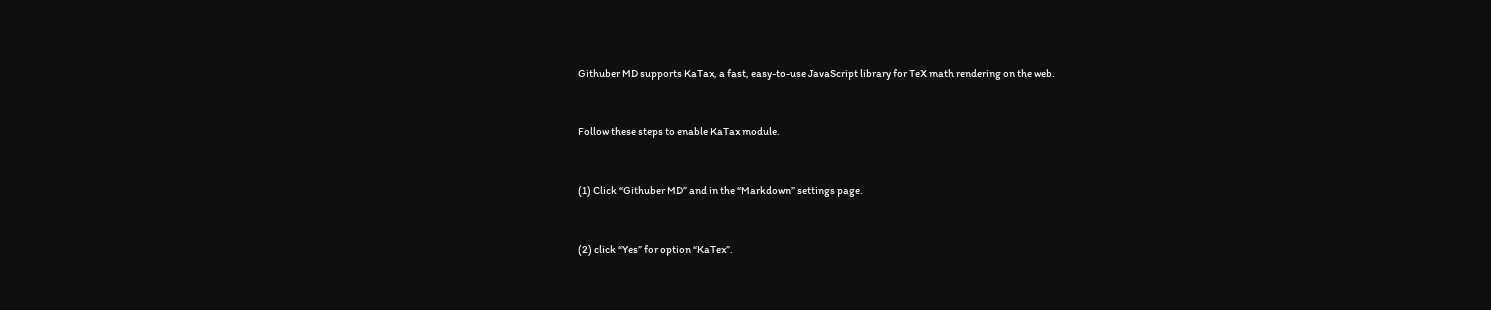Githuber MD supports KaTax, a fast, easy-to-use JavaScript library for TeX math rendering on the web.


Follow these steps to enable KaTax module.


(1) Click “Githuber MD” and in the “Markdown” settings page.


(2) click “Yes” for option “KaTex”.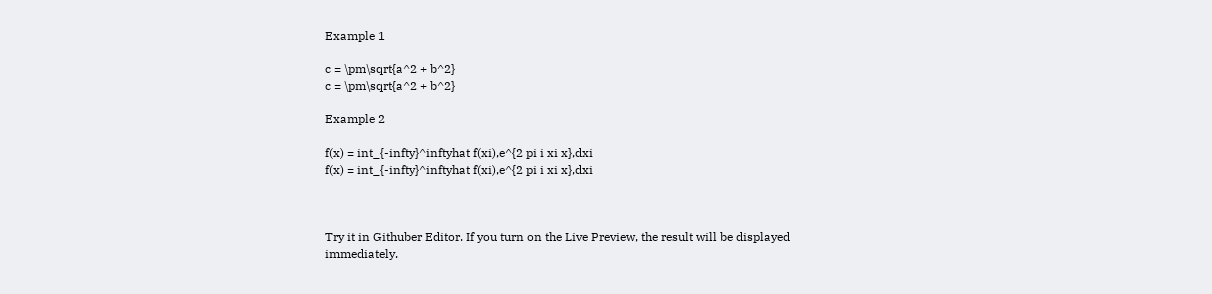Example 1

c = \pm\sqrt{a^2 + b^2}
c = \pm\sqrt{a^2 + b^2}

Example 2

f(x) = int_{-infty}^inftyhat f(xi),e^{2 pi i xi x},dxi
f(x) = int_{-infty}^inftyhat f(xi),e^{2 pi i xi x},dxi



Try it in Githuber Editor. If you turn on the Live Preview, the result will be displayed immediately.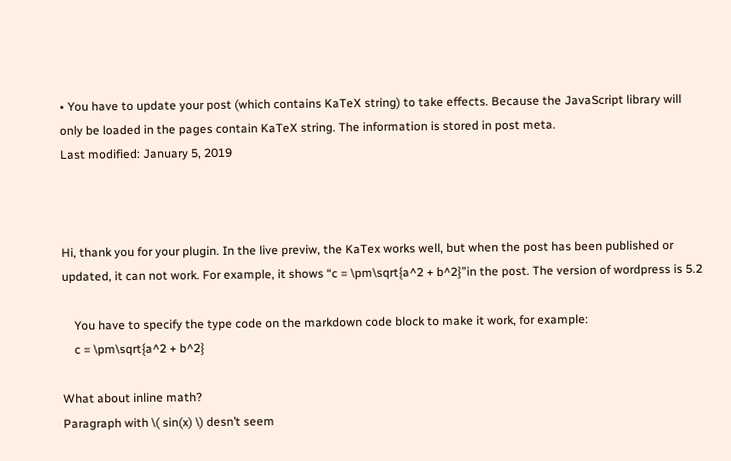• You have to update your post (which contains KaTeX string) to take effects. Because the JavaScript library will only be loaded in the pages contain KaTeX string. The information is stored in post meta.
Last modified: January 5, 2019



Hi, thank you for your plugin. In the live previw, the KaTex works well, but when the post has been published or updated, it can not work. For example, it shows “c = \pm\sqrt{a^2 + b^2}”in the post. The version of wordpress is 5.2

    You have to specify the type code on the markdown code block to make it work, for example:
    c = \pm\sqrt{a^2 + b^2}

What about inline math?
Paragraph with \( sin(x) \) desn’t seem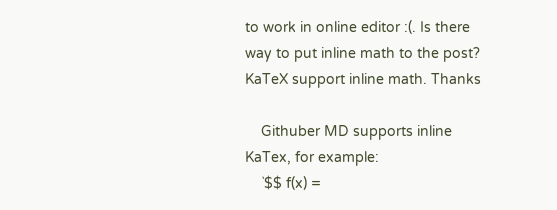to work in online editor :(. Is there way to put inline math to the post? KaTeX support inline math. Thanks

    Githuber MD supports inline KaTex, for example:
    `$$ f(x) =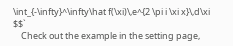\int_{-\infty}^\infty\hat f(\xi)\,e^{2 \pi i \xi x}\,d\xi $$`
    Check out the example in the setting page,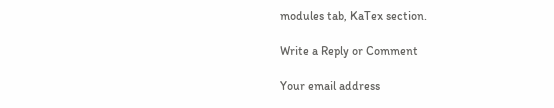modules tab, KaTex section.

Write a Reply or Comment

Your email address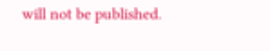will not be published.